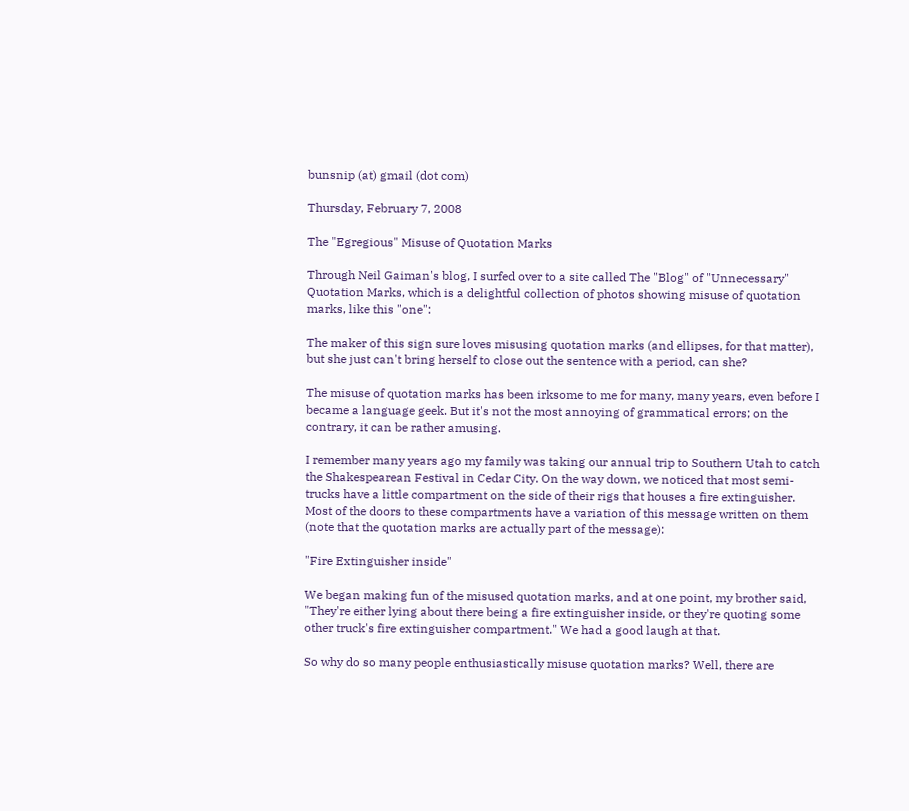bunsnip (at) gmail (dot com)

Thursday, February 7, 2008

The "Egregious" Misuse of Quotation Marks

Through Neil Gaiman's blog, I surfed over to a site called The "Blog" of "Unnecessary" Quotation Marks, which is a delightful collection of photos showing misuse of quotation marks, like this "one":

The maker of this sign sure loves misusing quotation marks (and ellipses, for that matter), but she just can't bring herself to close out the sentence with a period, can she?

The misuse of quotation marks has been irksome to me for many, many years, even before I became a language geek. But it's not the most annoying of grammatical errors; on the contrary, it can be rather amusing.

I remember many years ago my family was taking our annual trip to Southern Utah to catch the Shakespearean Festival in Cedar City. On the way down, we noticed that most semi-trucks have a little compartment on the side of their rigs that houses a fire extinguisher. Most of the doors to these compartments have a variation of this message written on them (note that the quotation marks are actually part of the message):

"Fire Extinguisher inside"

We began making fun of the misused quotation marks, and at one point, my brother said, "They're either lying about there being a fire extinguisher inside, or they're quoting some other truck's fire extinguisher compartment." We had a good laugh at that.

So why do so many people enthusiastically misuse quotation marks? Well, there are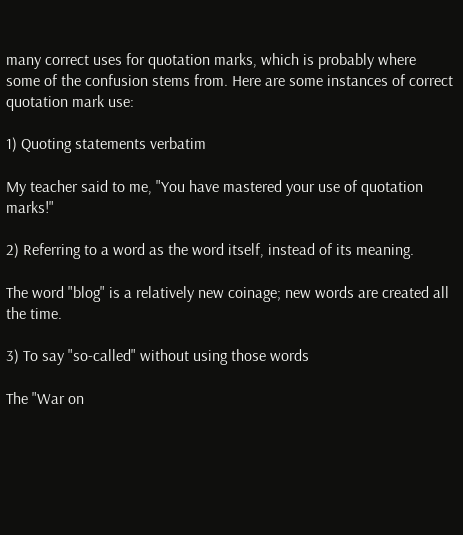many correct uses for quotation marks, which is probably where some of the confusion stems from. Here are some instances of correct quotation mark use:

1) Quoting statements verbatim

My teacher said to me, "You have mastered your use of quotation marks!"

2) Referring to a word as the word itself, instead of its meaning.

The word "blog" is a relatively new coinage; new words are created all the time.

3) To say "so-called" without using those words

The "War on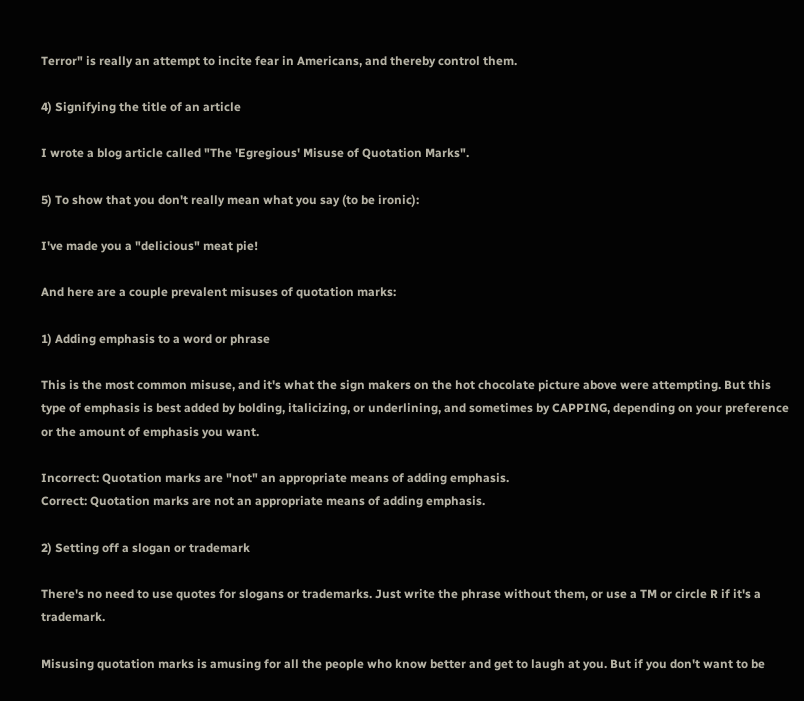Terror" is really an attempt to incite fear in Americans, and thereby control them.

4) Signifying the title of an article

I wrote a blog article called "The 'Egregious' Misuse of Quotation Marks".

5) To show that you don't really mean what you say (to be ironic):

I've made you a "delicious" meat pie!

And here are a couple prevalent misuses of quotation marks:

1) Adding emphasis to a word or phrase

This is the most common misuse, and it's what the sign makers on the hot chocolate picture above were attempting. But this type of emphasis is best added by bolding, italicizing, or underlining, and sometimes by CAPPING, depending on your preference or the amount of emphasis you want.

Incorrect: Quotation marks are "not" an appropriate means of adding emphasis.
Correct: Quotation marks are not an appropriate means of adding emphasis.

2) Setting off a slogan or trademark

There's no need to use quotes for slogans or trademarks. Just write the phrase without them, or use a TM or circle R if it's a trademark.

Misusing quotation marks is amusing for all the people who know better and get to laugh at you. But if you don't want to be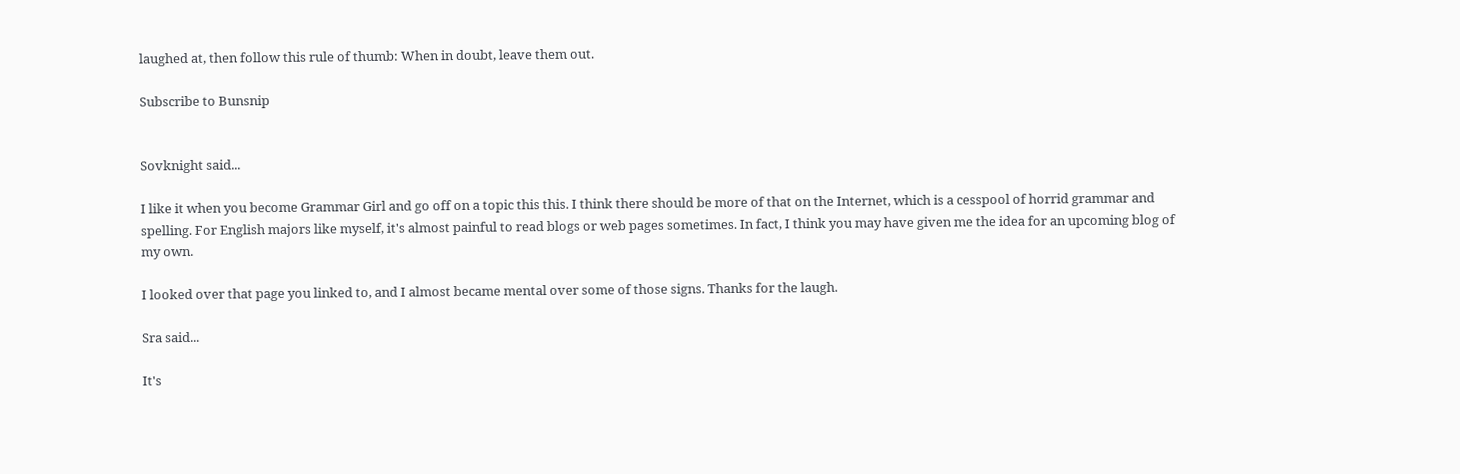laughed at, then follow this rule of thumb: When in doubt, leave them out.

Subscribe to Bunsnip


Sovknight said...

I like it when you become Grammar Girl and go off on a topic this this. I think there should be more of that on the Internet, which is a cesspool of horrid grammar and spelling. For English majors like myself, it's almost painful to read blogs or web pages sometimes. In fact, I think you may have given me the idea for an upcoming blog of my own.

I looked over that page you linked to, and I almost became mental over some of those signs. Thanks for the laugh.

Sra said...

It's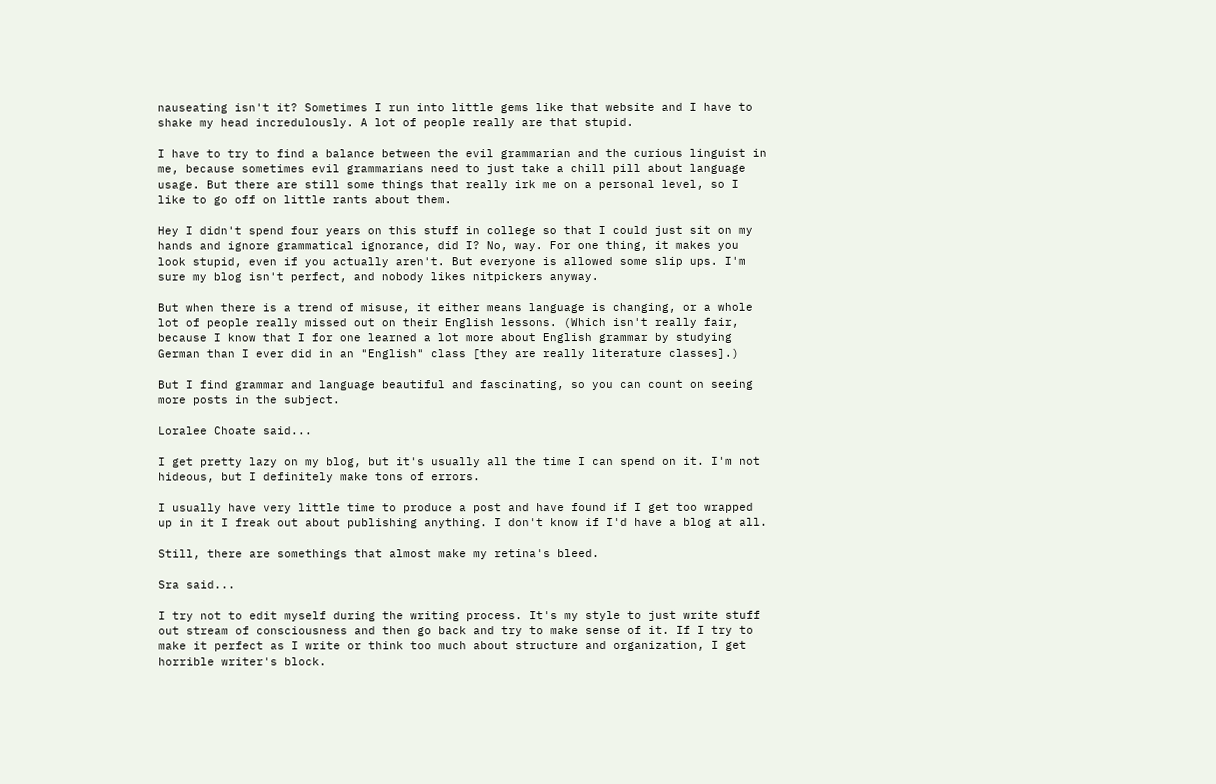nauseating isn't it? Sometimes I run into little gems like that website and I have to shake my head incredulously. A lot of people really are that stupid.

I have to try to find a balance between the evil grammarian and the curious linguist in me, because sometimes evil grammarians need to just take a chill pill about language usage. But there are still some things that really irk me on a personal level, so I like to go off on little rants about them.

Hey I didn't spend four years on this stuff in college so that I could just sit on my hands and ignore grammatical ignorance, did I? No, way. For one thing, it makes you look stupid, even if you actually aren't. But everyone is allowed some slip ups. I'm sure my blog isn't perfect, and nobody likes nitpickers anyway.

But when there is a trend of misuse, it either means language is changing, or a whole lot of people really missed out on their English lessons. (Which isn't really fair, because I know that I for one learned a lot more about English grammar by studying German than I ever did in an "English" class [they are really literature classes].)

But I find grammar and language beautiful and fascinating, so you can count on seeing more posts in the subject.

Loralee Choate said...

I get pretty lazy on my blog, but it's usually all the time I can spend on it. I'm not hideous, but I definitely make tons of errors.

I usually have very little time to produce a post and have found if I get too wrapped up in it I freak out about publishing anything. I don't know if I'd have a blog at all.

Still, there are somethings that almost make my retina's bleed.

Sra said...

I try not to edit myself during the writing process. It's my style to just write stuff out stream of consciousness and then go back and try to make sense of it. If I try to make it perfect as I write or think too much about structure and organization, I get horrible writer's block.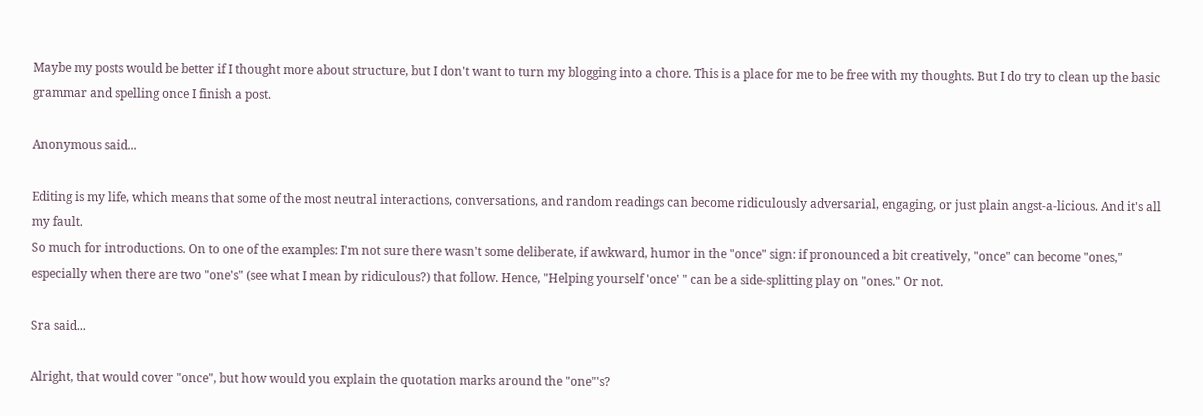Maybe my posts would be better if I thought more about structure, but I don't want to turn my blogging into a chore. This is a place for me to be free with my thoughts. But I do try to clean up the basic grammar and spelling once I finish a post.

Anonymous said...

Editing is my life, which means that some of the most neutral interactions, conversations, and random readings can become ridiculously adversarial, engaging, or just plain angst-a-licious. And it's all my fault.
So much for introductions. On to one of the examples: I'm not sure there wasn't some deliberate, if awkward, humor in the "once" sign: if pronounced a bit creatively, "once" can become "ones," especially when there are two "one's" (see what I mean by ridiculous?) that follow. Hence, "Helping yourself 'once' " can be a side-splitting play on "ones." Or not.

Sra said...

Alright, that would cover "once", but how would you explain the quotation marks around the "one"'s?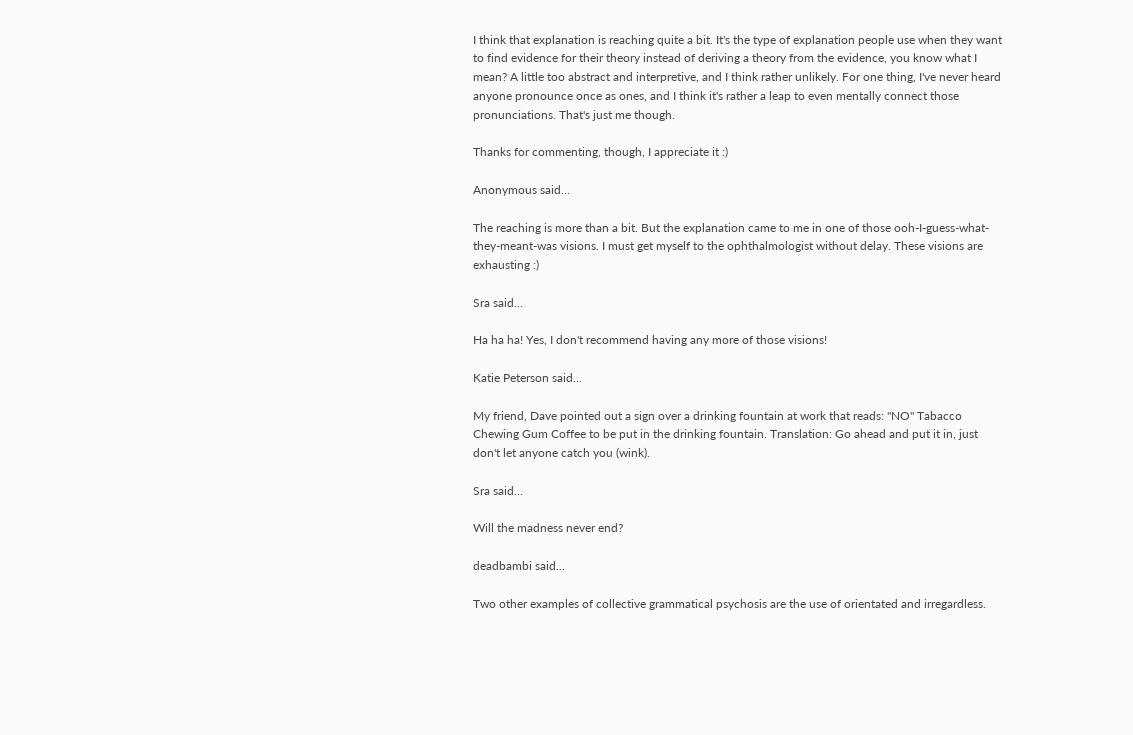I think that explanation is reaching quite a bit. It's the type of explanation people use when they want to find evidence for their theory instead of deriving a theory from the evidence, you know what I mean? A little too abstract and interpretive, and I think rather unlikely. For one thing, I've never heard anyone pronounce once as ones, and I think it's rather a leap to even mentally connect those pronunciations. That's just me though.

Thanks for commenting, though, I appreciate it :)

Anonymous said...

The reaching is more than a bit. But the explanation came to me in one of those ooh-I-guess-what-they-meant-was visions. I must get myself to the ophthalmologist without delay. These visions are exhausting :)

Sra said...

Ha ha ha! Yes, I don't recommend having any more of those visions!

Katie Peterson said...

My friend, Dave pointed out a sign over a drinking fountain at work that reads: "NO" Tabacco Chewing Gum Coffee to be put in the drinking fountain. Translation: Go ahead and put it in, just don't let anyone catch you (wink).

Sra said...

Will the madness never end?

deadbambi said...

Two other examples of collective grammatical psychosis are the use of orientated and irregardless.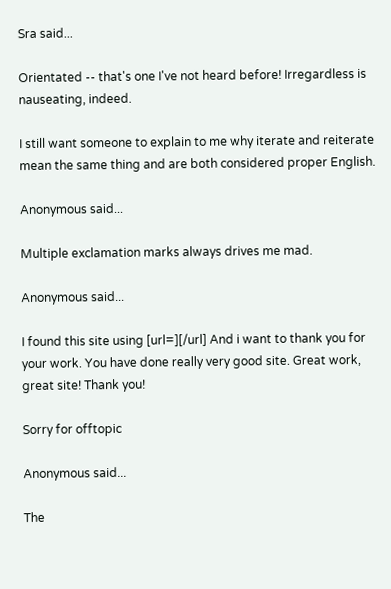Sra said...

Orientated -- that's one I've not heard before! Irregardless is nauseating, indeed.

I still want someone to explain to me why iterate and reiterate mean the same thing and are both considered proper English.

Anonymous said...

Multiple exclamation marks always drives me mad.

Anonymous said...

I found this site using [url=][/url] And i want to thank you for your work. You have done really very good site. Great work, great site! Thank you!

Sorry for offtopic

Anonymous said...

The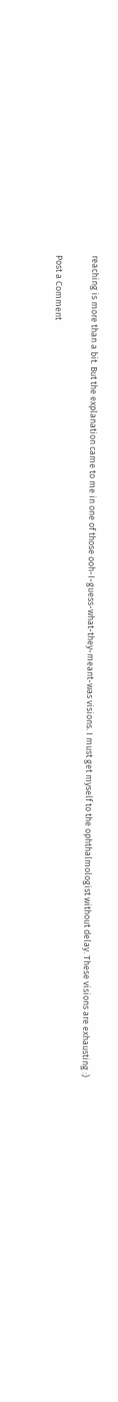reaching is more than a bit. But the explanation came to me in one of those ooh-I-guess-what-they-meant-was visions. I must get myself to the ophthalmologist without delay. These visions are exhausting :)

Post a Comment